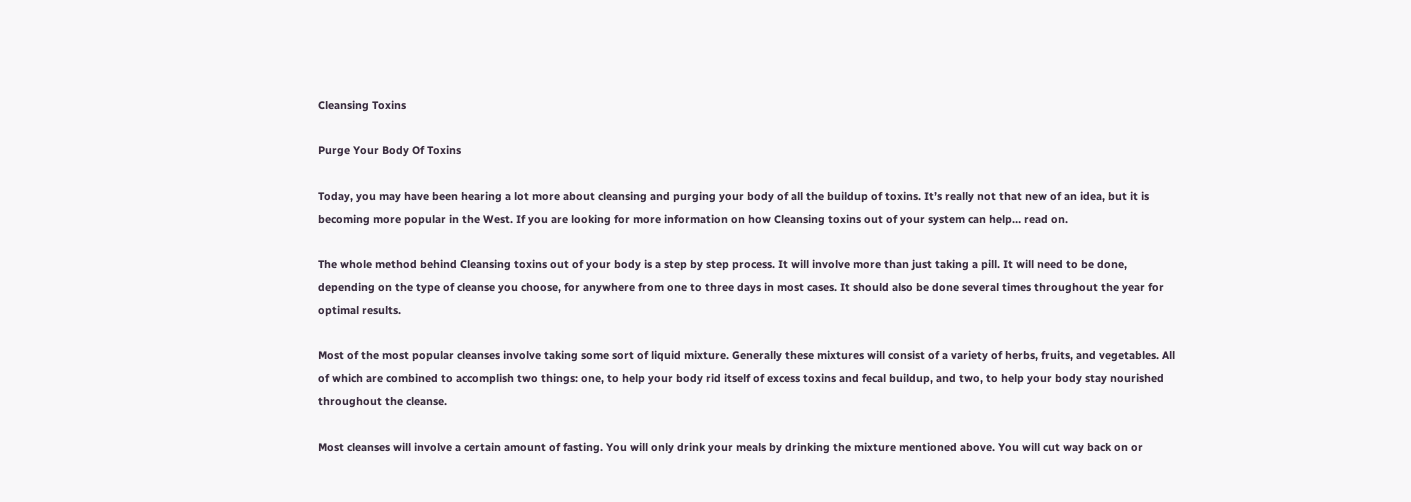Cleansing Toxins

Purge Your Body Of Toxins

Today, you may have been hearing a lot more about cleansing and purging your body of all the buildup of toxins. It’s really not that new of an idea, but it is becoming more popular in the West. If you are looking for more information on how Cleansing toxins out of your system can help… read on.

The whole method behind Cleansing toxins out of your body is a step by step process. It will involve more than just taking a pill. It will need to be done, depending on the type of cleanse you choose, for anywhere from one to three days in most cases. It should also be done several times throughout the year for optimal results.

Most of the most popular cleanses involve taking some sort of liquid mixture. Generally these mixtures will consist of a variety of herbs, fruits, and vegetables. All of which are combined to accomplish two things: one, to help your body rid itself of excess toxins and fecal buildup, and two, to help your body stay nourished throughout the cleanse.

Most cleanses will involve a certain amount of fasting. You will only drink your meals by drinking the mixture mentioned above. You will cut way back on or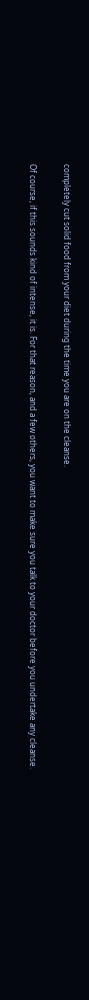completely cut solid food from your diet during the time you are on the cleanse.

Of course, if this sounds kind of intense, it is. For that reason, and a few others, you want to make sure you talk to your doctor before you undertake any cleanse.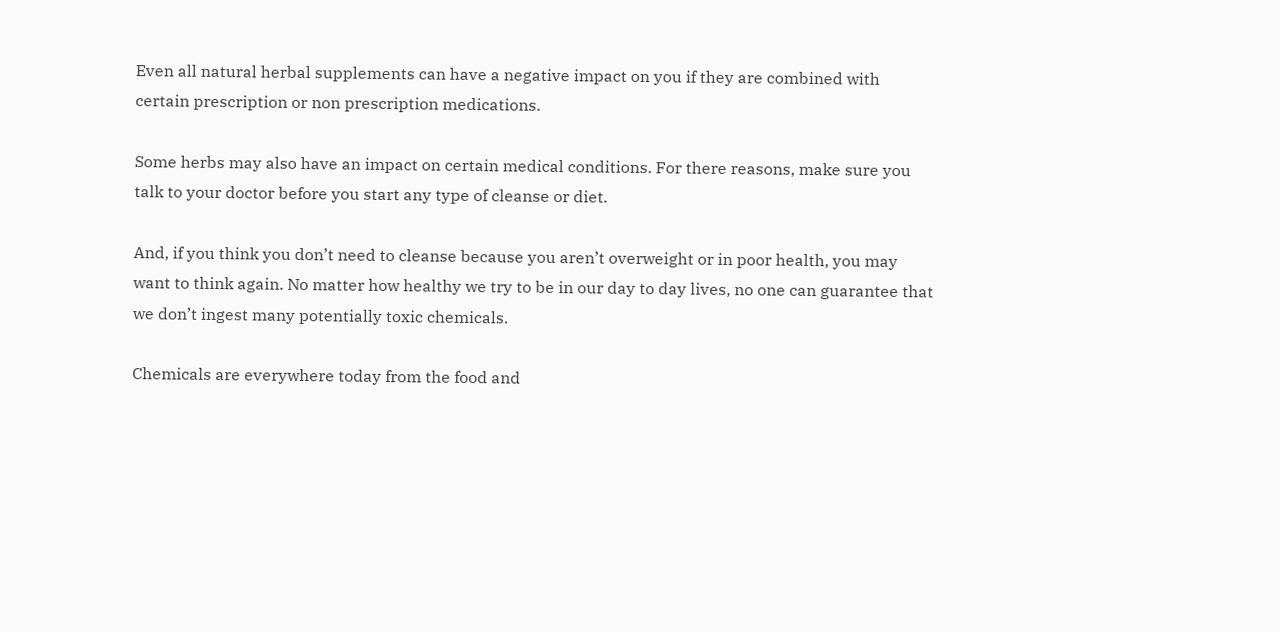Even all natural herbal supplements can have a negative impact on you if they are combined with certain prescription or non prescription medications.

Some herbs may also have an impact on certain medical conditions. For there reasons, make sure you talk to your doctor before you start any type of cleanse or diet.

And, if you think you don’t need to cleanse because you aren’t overweight or in poor health, you may want to think again. No matter how healthy we try to be in our day to day lives, no one can guarantee that we don’t ingest many potentially toxic chemicals.

Chemicals are everywhere today from the food and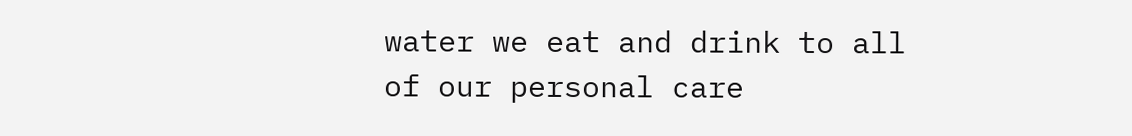water we eat and drink to all of our personal care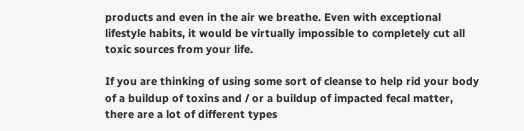products and even in the air we breathe. Even with exceptional lifestyle habits, it would be virtually impossible to completely cut all toxic sources from your life.

If you are thinking of using some sort of cleanse to help rid your body of a buildup of toxins and / or a buildup of impacted fecal matter, there are a lot of different types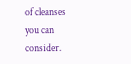of cleanses you can consider.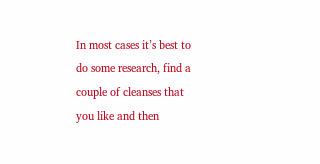In most cases it’s best to do some research, find a couple of cleanses that you like and then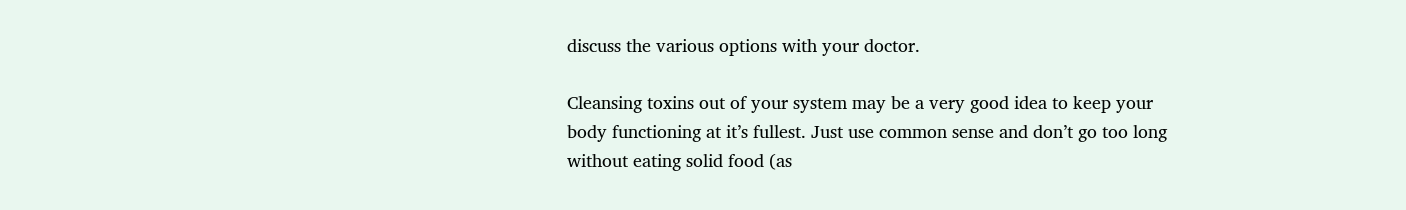discuss the various options with your doctor.

Cleansing toxins out of your system may be a very good idea to keep your body functioning at it’s fullest. Just use common sense and don’t go too long without eating solid food (as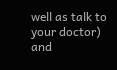well as talk to your doctor) and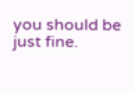you should be just fine.